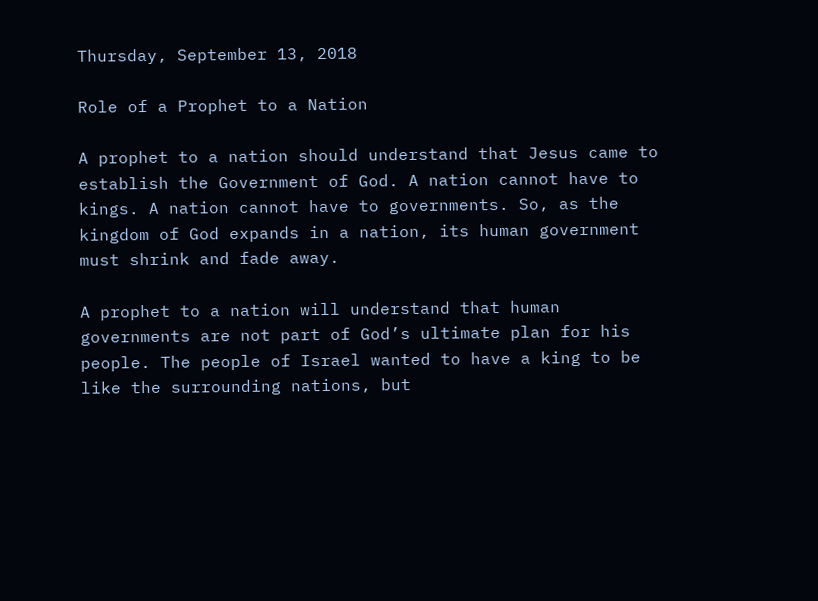Thursday, September 13, 2018

Role of a Prophet to a Nation

A prophet to a nation should understand that Jesus came to establish the Government of God. A nation cannot have to kings. A nation cannot have to governments. So, as the kingdom of God expands in a nation, its human government must shrink and fade away.

A prophet to a nation will understand that human governments are not part of God’s ultimate plan for his people. The people of Israel wanted to have a king to be like the surrounding nations, but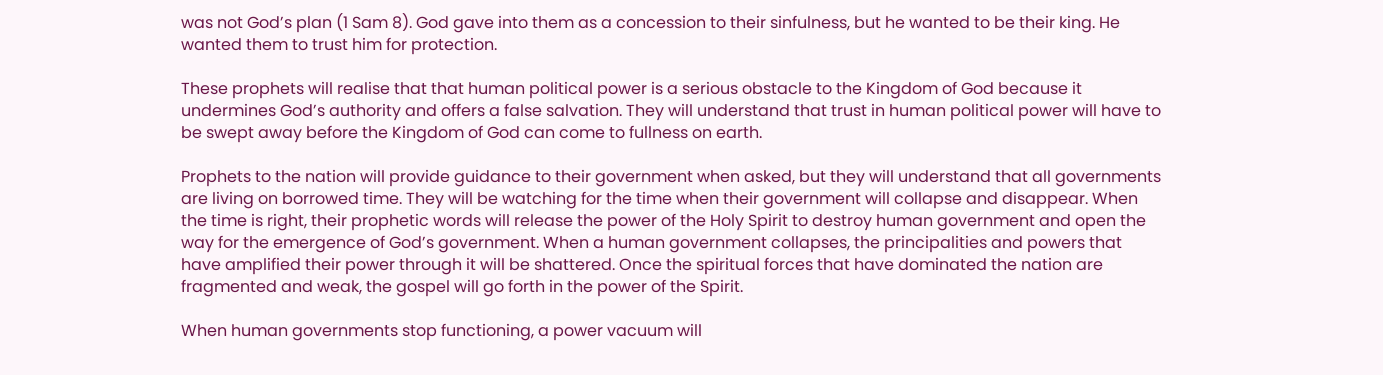was not God’s plan (1 Sam 8). God gave into them as a concession to their sinfulness, but he wanted to be their king. He wanted them to trust him for protection.

These prophets will realise that that human political power is a serious obstacle to the Kingdom of God because it undermines God’s authority and offers a false salvation. They will understand that trust in human political power will have to be swept away before the Kingdom of God can come to fullness on earth.

Prophets to the nation will provide guidance to their government when asked, but they will understand that all governments are living on borrowed time. They will be watching for the time when their government will collapse and disappear. When the time is right, their prophetic words will release the power of the Holy Spirit to destroy human government and open the way for the emergence of God’s government. When a human government collapses, the principalities and powers that have amplified their power through it will be shattered. Once the spiritual forces that have dominated the nation are fragmented and weak, the gospel will go forth in the power of the Spirit.

When human governments stop functioning, a power vacuum will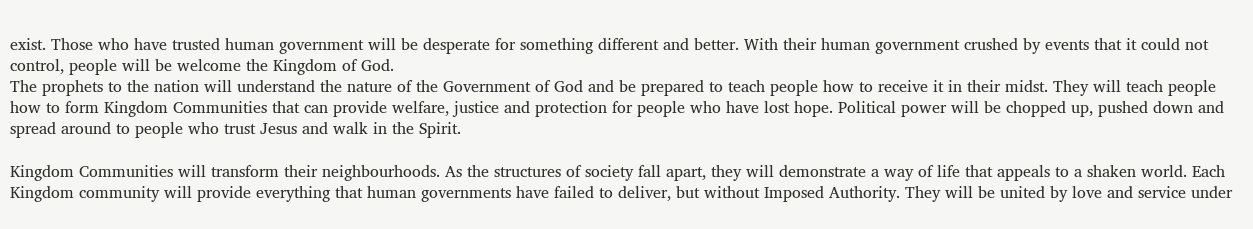exist. Those who have trusted human government will be desperate for something different and better. With their human government crushed by events that it could not control, people will be welcome the Kingdom of God.
The prophets to the nation will understand the nature of the Government of God and be prepared to teach people how to receive it in their midst. They will teach people how to form Kingdom Communities that can provide welfare, justice and protection for people who have lost hope. Political power will be chopped up, pushed down and spread around to people who trust Jesus and walk in the Spirit.

Kingdom Communities will transform their neighbourhoods. As the structures of society fall apart, they will demonstrate a way of life that appeals to a shaken world. Each Kingdom community will provide everything that human governments have failed to deliver, but without Imposed Authority. They will be united by love and service under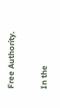Free Authority.

In the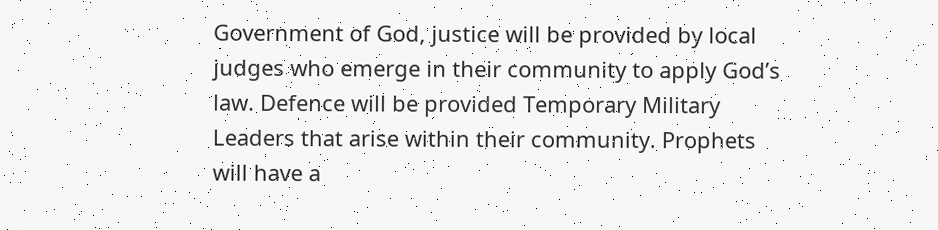Government of God, justice will be provided by local judges who emerge in their community to apply God’s law. Defence will be provided Temporary Military Leaders that arise within their community. Prophets will have a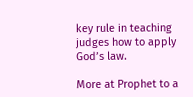key rule in teaching judges how to apply God’s law.

More at Prophet to a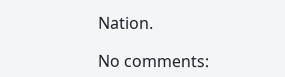Nation.

No comments: